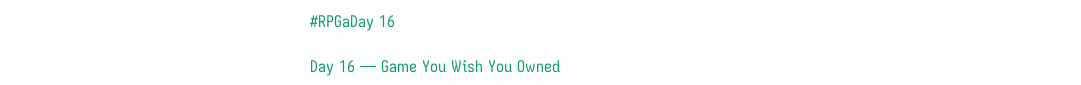#RPGaDay 16

Day 16 — Game You Wish You Owned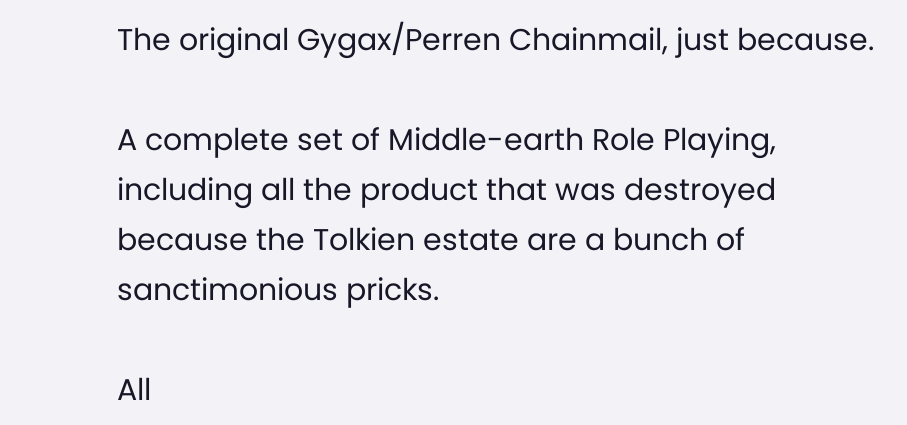The original Gygax/Perren Chainmail, just because.

A complete set of Middle-earth Role Playing, including all the product that was destroyed because the Tolkien estate are a bunch of sanctimonious pricks.

All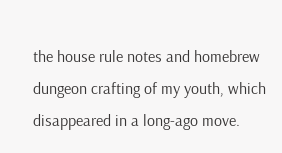the house rule notes and homebrew dungeon crafting of my youth, which disappeared in a long-ago move.